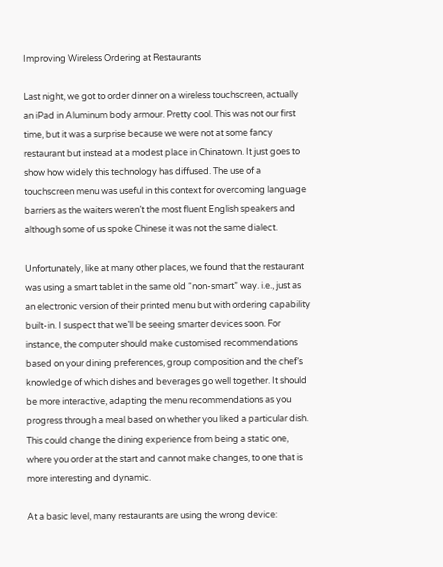Improving Wireless Ordering at Restaurants

Last night, we got to order dinner on a wireless touchscreen, actually an iPad in Aluminum body armour. Pretty cool. This was not our first time, but it was a surprise because we were not at some fancy restaurant but instead at a modest place in Chinatown. It just goes to show how widely this technology has diffused. The use of a touchscreen menu was useful in this context for overcoming language barriers as the waiters weren’t the most fluent English speakers and although some of us spoke Chinese it was not the same dialect.

Unfortunately, like at many other places, we found that the restaurant was using a smart tablet in the same old “non-smart” way. i.e., just as an electronic version of their printed menu but with ordering capability built-in. I suspect that we’ll be seeing smarter devices soon. For instance, the computer should make customised recommendations based on your dining preferences, group composition and the chef’s knowledge of which dishes and beverages go well together. It should be more interactive, adapting the menu recommendations as you progress through a meal based on whether you liked a particular dish. This could change the dining experience from being a static one, where you order at the start and cannot make changes, to one that is more interesting and dynamic.

At a basic level, many restaurants are using the wrong device: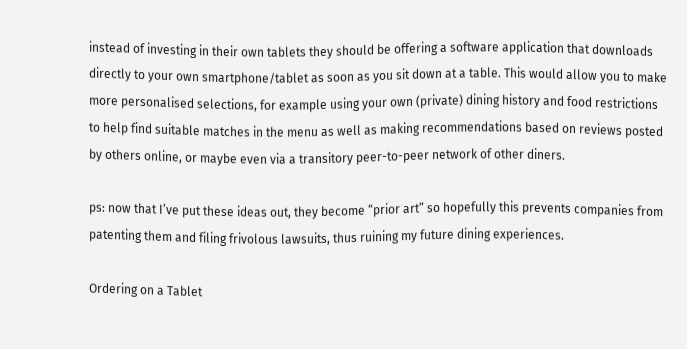instead of investing in their own tablets they should be offering a software application that downloads directly to your own smartphone/tablet as soon as you sit down at a table. This would allow you to make more personalised selections, for example using your own (private) dining history and food restrictions to help find suitable matches in the menu as well as making recommendations based on reviews posted by others online, or maybe even via a transitory peer-to-peer network of other diners.

ps: now that I’ve put these ideas out, they become “prior art” so hopefully this prevents companies from patenting them and filing frivolous lawsuits, thus ruining my future dining experiences.

Ordering on a Tablet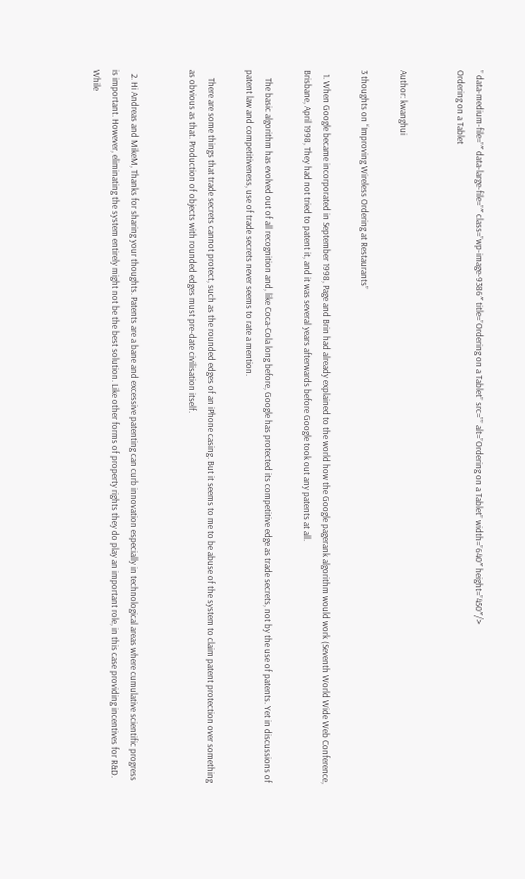” data-medium-file=”″ data-large-file=”″ class=”wp-image-9386″ title=”Ordering on a Tablet” src=”” alt=”Ordering on a Tablet” width=”640″ height=”450″/>
Ordering on a Tablet


Author: kwanghui

3 thoughts on “Improving Wireless Ordering at Restaurants”

  1. When Google became incorporated in September 1998, Page and Brin had already explained to the world how the Google pagerank algorithm would work (Seventh World Wide Web Conference, Brisbane, April 1998, They had not tried to patent it, and it was several years afterwards before Google took out any patents at all.

    The basic algorithm has evolved out of all recognition and, like Coca-Cola long before, Google has protected its competitive edge as trade secrets, not by the use of patents. Yet in discussions of patent law and competitiveness, use of trade secrets never seems to rate a mention.

    There are some things that trade secrets cannot protect, such as the rounded edges of an iPhone casing. But it seems to me to be abuse of the system to claim patent protection over something as obvious as that. Production of objects with rounded edges must pre-date civilisation itself.


  2. Hi Andreas and MikeM, Thanks for sharing your thoughts. Patents are a bane and excessive patenting can curb innovation especially in technological areas where cumulative scientific progress is important. However, eliminating the system entirely might not be the best solution. Like other forms of property rights they do play an important role, in this case providing incentives for R&D. While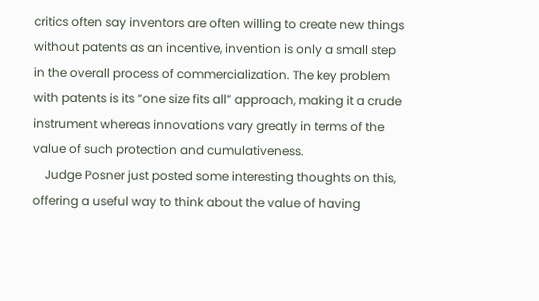critics often say inventors are often willing to create new things without patents as an incentive, invention is only a small step in the overall process of commercialization. The key problem with patents is its “one size fits all” approach, making it a crude instrument whereas innovations vary greatly in terms of the value of such protection and cumulativeness.
    Judge Posner just posted some interesting thoughts on this, offering a useful way to think about the value of having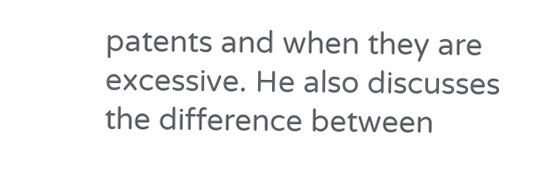patents and when they are excessive. He also discusses the difference between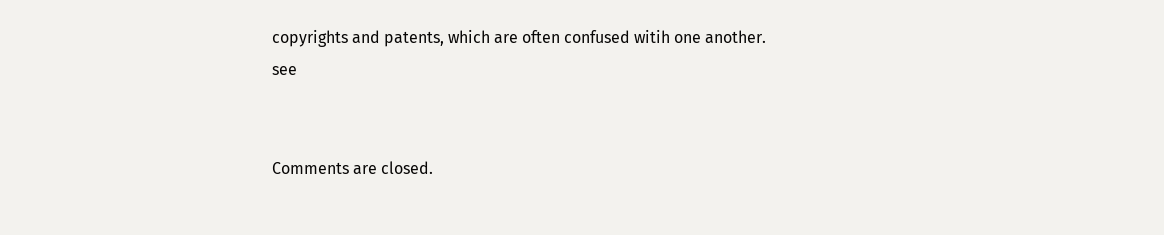copyrights and patents, which are often confused witih one another. see


Comments are closed.